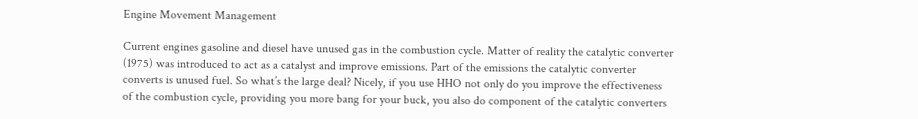Engine Movement Management

Current engines gasoline and diesel have unused gas in the combustion cycle. Matter of reality the catalytic converter (1975) was introduced to act as a catalyst and improve emissions. Part of the emissions the catalytic converter converts is unused fuel. So what’s the large deal? Nicely, if you use HHO not only do you improve the effectiveness of the combustion cycle, providing you more bang for your buck, you also do component of the catalytic converters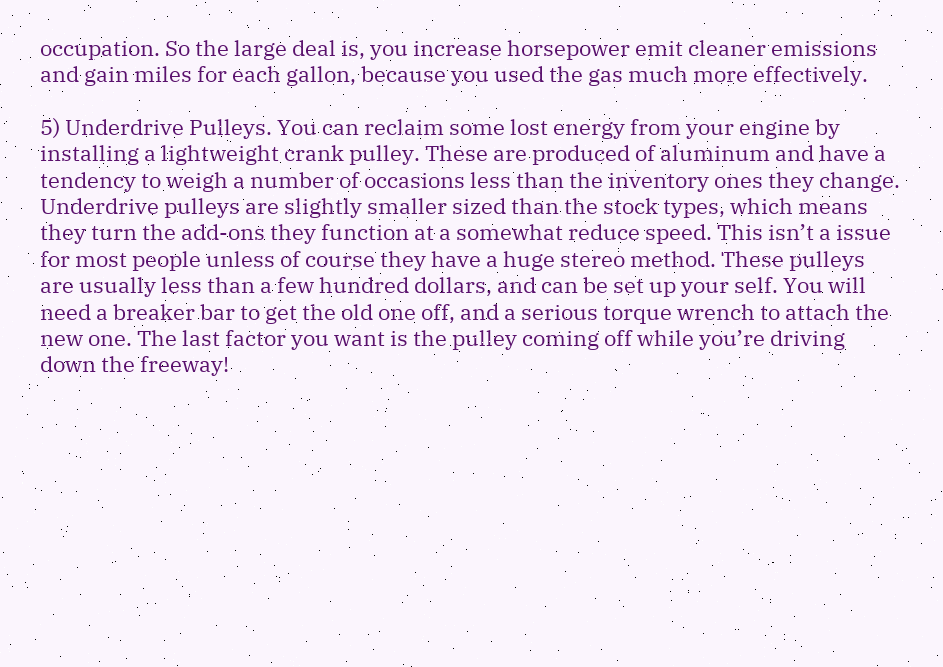occupation. So the large deal is, you increase horsepower emit cleaner emissions and gain miles for each gallon, because you used the gas much more effectively.

5) Underdrive Pulleys. You can reclaim some lost energy from your engine by installing a lightweight crank pulley. These are produced of aluminum and have a tendency to weigh a number of occasions less than the inventory ones they change. Underdrive pulleys are slightly smaller sized than the stock types, which means they turn the add-ons they function at a somewhat reduce speed. This isn’t a issue for most people unless of course they have a huge stereo method. These pulleys are usually less than a few hundred dollars, and can be set up your self. You will need a breaker bar to get the old one off, and a serious torque wrench to attach the new one. The last factor you want is the pulley coming off while you’re driving down the freeway!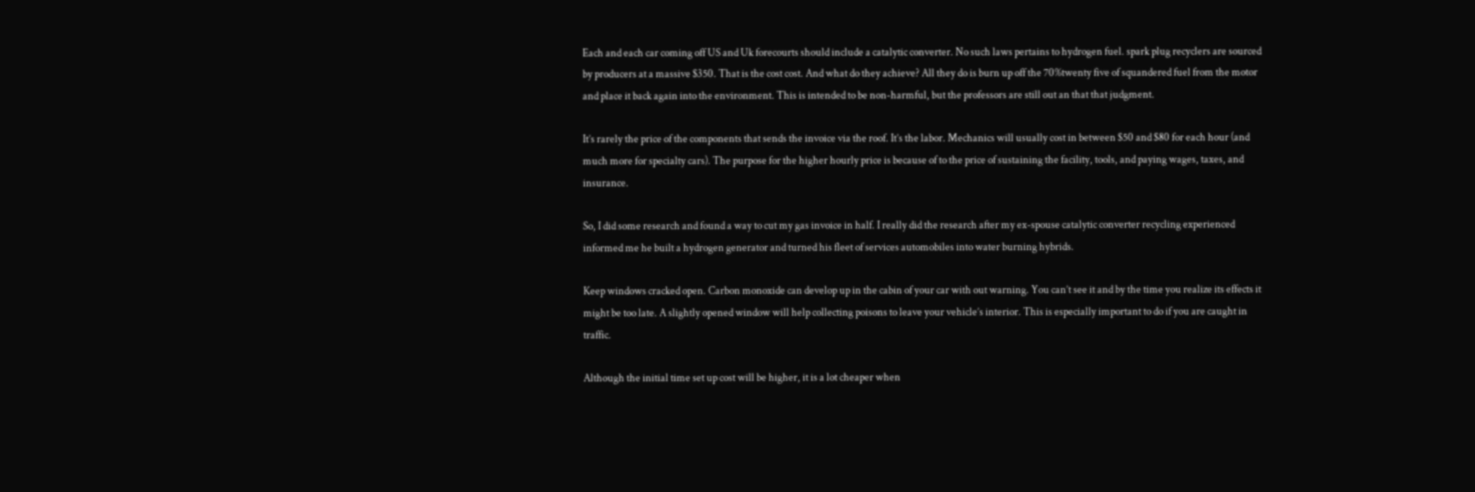Each and each car coming off US and Uk forecourts should include a catalytic converter. No such laws pertains to hydrogen fuel. spark plug recyclers are sourced by producers at a massive $350. That is the cost cost. And what do they achieve? All they do is burn up off the 70%twenty five of squandered fuel from the motor and place it back again into the environment. This is intended to be non-harmful, but the professors are still out an that that judgment.

It’s rarely the price of the components that sends the invoice via the roof. It’s the labor. Mechanics will usually cost in between $50 and $80 for each hour (and much more for specialty cars). The purpose for the higher hourly price is because of to the price of sustaining the facility, tools, and paying wages, taxes, and insurance.

So, I did some research and found a way to cut my gas invoice in half. I really did the research after my ex-spouse catalytic converter recycling experienced informed me he built a hydrogen generator and turned his fleet of services automobiles into water burning hybrids.

Keep windows cracked open. Carbon monoxide can develop up in the cabin of your car with out warning. You can’t see it and by the time you realize its effects it might be too late. A slightly opened window will help collecting poisons to leave your vehicle’s interior. This is especially important to do if you are caught in traffic.

Although the initial time set up cost will be higher, it is a lot cheaper when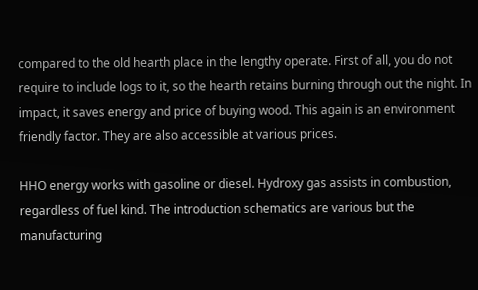compared to the old hearth place in the lengthy operate. First of all, you do not require to include logs to it, so the hearth retains burning through out the night. In impact, it saves energy and price of buying wood. This again is an environment friendly factor. They are also accessible at various prices.

HHO energy works with gasoline or diesel. Hydroxy gas assists in combustion, regardless of fuel kind. The introduction schematics are various but the manufacturing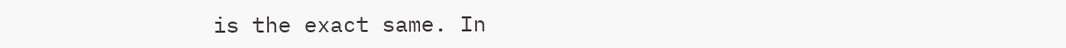is the exact same. In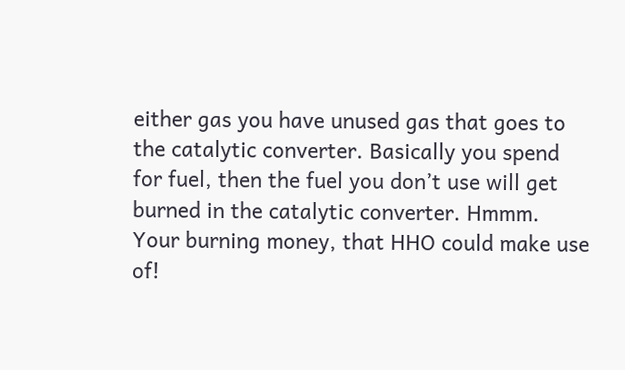either gas you have unused gas that goes to the catalytic converter. Basically you spend for fuel, then the fuel you don’t use will get burned in the catalytic converter. Hmmm. Your burning money, that HHO could make use of!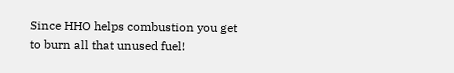Since HHO helps combustion you get to burn all that unused fuel!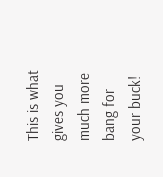This is what gives you much more bang for your buck!